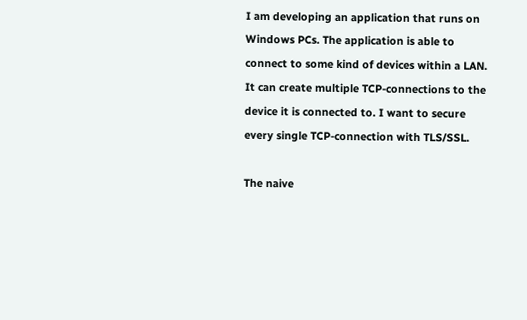I am developing an application that runs on Windows PCs. The application is able to connect to some kind of devices within a LAN. It can create multiple TCP-connections to the device it is connected to. I want to secure every single TCP-connection with TLS/SSL.

The naive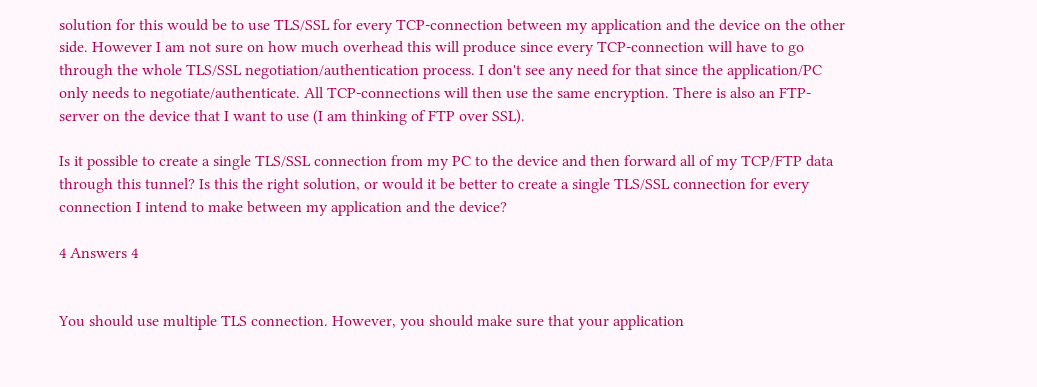solution for this would be to use TLS/SSL for every TCP-connection between my application and the device on the other side. However I am not sure on how much overhead this will produce since every TCP-connection will have to go through the whole TLS/SSL negotiation/authentication process. I don't see any need for that since the application/PC only needs to negotiate/authenticate. All TCP-connections will then use the same encryption. There is also an FTP-server on the device that I want to use (I am thinking of FTP over SSL).

Is it possible to create a single TLS/SSL connection from my PC to the device and then forward all of my TCP/FTP data through this tunnel? Is this the right solution, or would it be better to create a single TLS/SSL connection for every connection I intend to make between my application and the device?

4 Answers 4


You should use multiple TLS connection. However, you should make sure that your application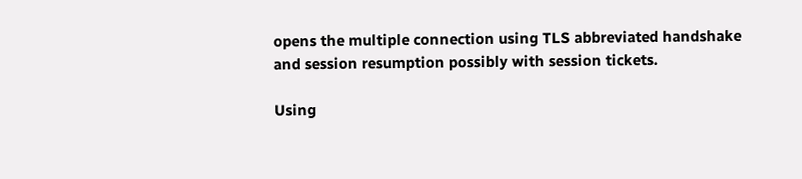opens the multiple connection using TLS abbreviated handshake and session resumption possibly with session tickets.

Using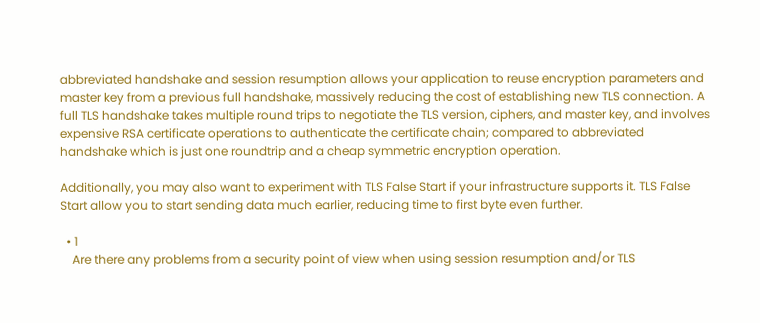abbreviated handshake and session resumption allows your application to reuse encryption parameters and master key from a previous full handshake, massively reducing the cost of establishing new TLS connection. A full TLS handshake takes multiple round trips to negotiate the TLS version, ciphers, and master key, and involves expensive RSA certificate operations to authenticate the certificate chain; compared to abbreviated handshake which is just one roundtrip and a cheap symmetric encryption operation.

Additionally, you may also want to experiment with TLS False Start if your infrastructure supports it. TLS False Start allow you to start sending data much earlier, reducing time to first byte even further.

  • 1
    Are there any problems from a security point of view when using session resumption and/or TLS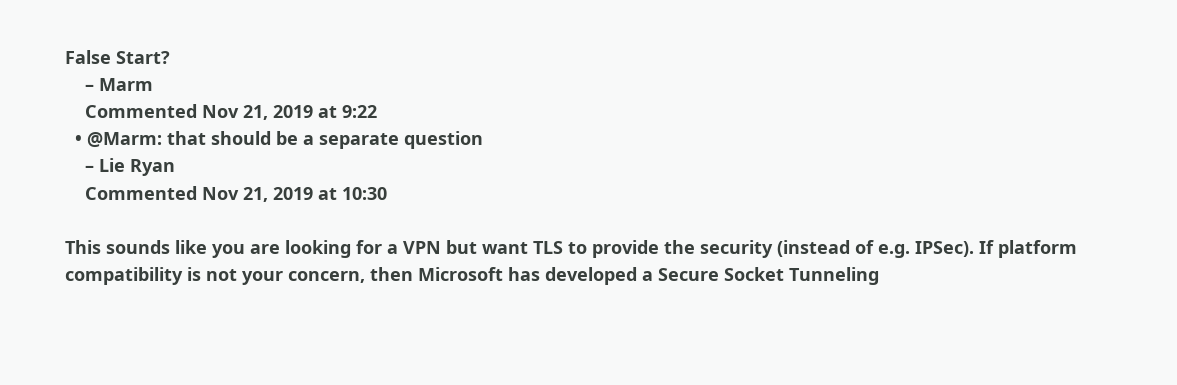False Start?
    – Marm
    Commented Nov 21, 2019 at 9:22
  • @Marm: that should be a separate question
    – Lie Ryan
    Commented Nov 21, 2019 at 10:30

This sounds like you are looking for a VPN but want TLS to provide the security (instead of e.g. IPSec). If platform compatibility is not your concern, then Microsoft has developed a Secure Socket Tunneling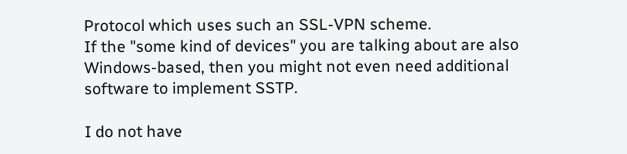Protocol which uses such an SSL-VPN scheme.
If the "some kind of devices" you are talking about are also Windows-based, then you might not even need additional software to implement SSTP.

I do not have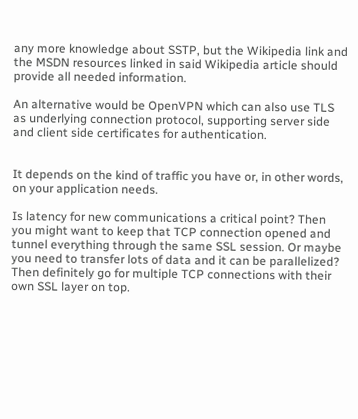any more knowledge about SSTP, but the Wikipedia link and the MSDN resources linked in said Wikipedia article should provide all needed information.

An alternative would be OpenVPN which can also use TLS as underlying connection protocol, supporting server side and client side certificates for authentication.


It depends on the kind of traffic you have or, in other words, on your application needs.

Is latency for new communications a critical point? Then you might want to keep that TCP connection opened and tunnel everything through the same SSL session. Or maybe you need to transfer lots of data and it can be parallelized? Then definitely go for multiple TCP connections with their own SSL layer on top.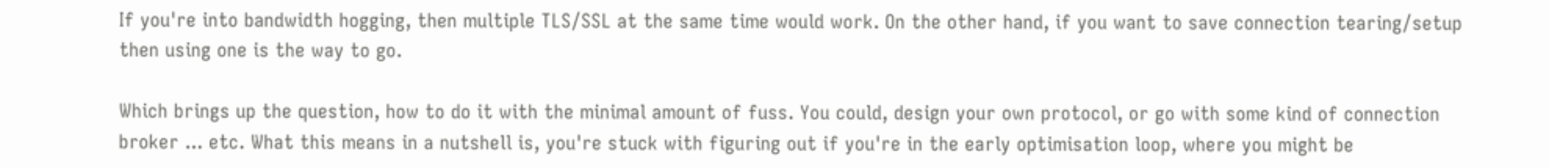If you're into bandwidth hogging, then multiple TLS/SSL at the same time would work. On the other hand, if you want to save connection tearing/setup then using one is the way to go.

Which brings up the question, how to do it with the minimal amount of fuss. You could, design your own protocol, or go with some kind of connection broker ... etc. What this means in a nutshell is, you're stuck with figuring out if you're in the early optimisation loop, where you might be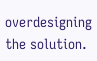overdesigning the solution.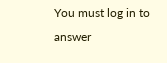You must log in to answer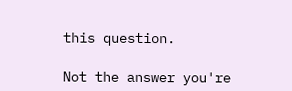this question.

Not the answer you're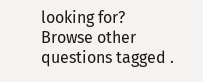looking for? Browse other questions tagged .